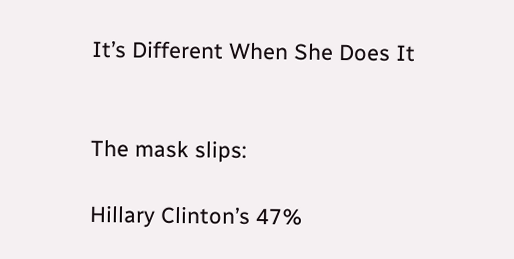It’s Different When She Does It


The mask slips:

Hillary Clinton’s 47%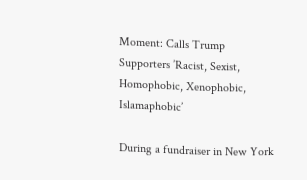Moment: Calls Trump Supporters ’Racist, Sexist, Homophobic, Xenophobic, Islamaphobic’

During a fundraiser in New York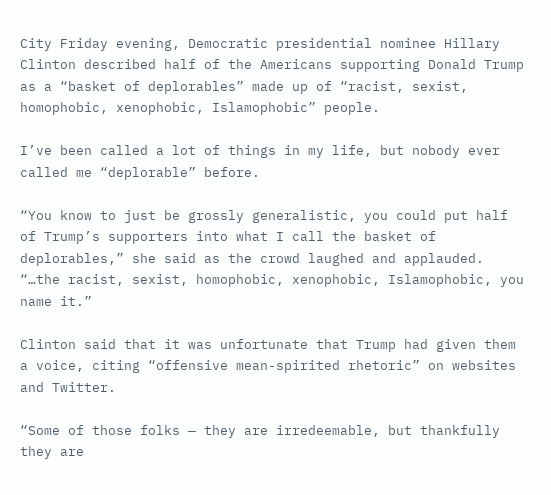City Friday evening, Democratic presidential nominee Hillary Clinton described half of the Americans supporting Donald Trump as a “basket of deplorables” made up of “racist, sexist, homophobic, xenophobic, Islamophobic” people.

I’ve been called a lot of things in my life, but nobody ever called me “deplorable” before.

“You know to just be grossly generalistic, you could put half of Trump’s supporters into what I call the basket of deplorables,” she said as the crowd laughed and applauded. “…the racist, sexist, homophobic, xenophobic, Islamophobic, you name it.”

Clinton said that it was unfortunate that Trump had given them a voice, citing “offensive mean-spirited rhetoric” on websites and Twitter.

“Some of those folks — they are irredeemable, but thankfully they are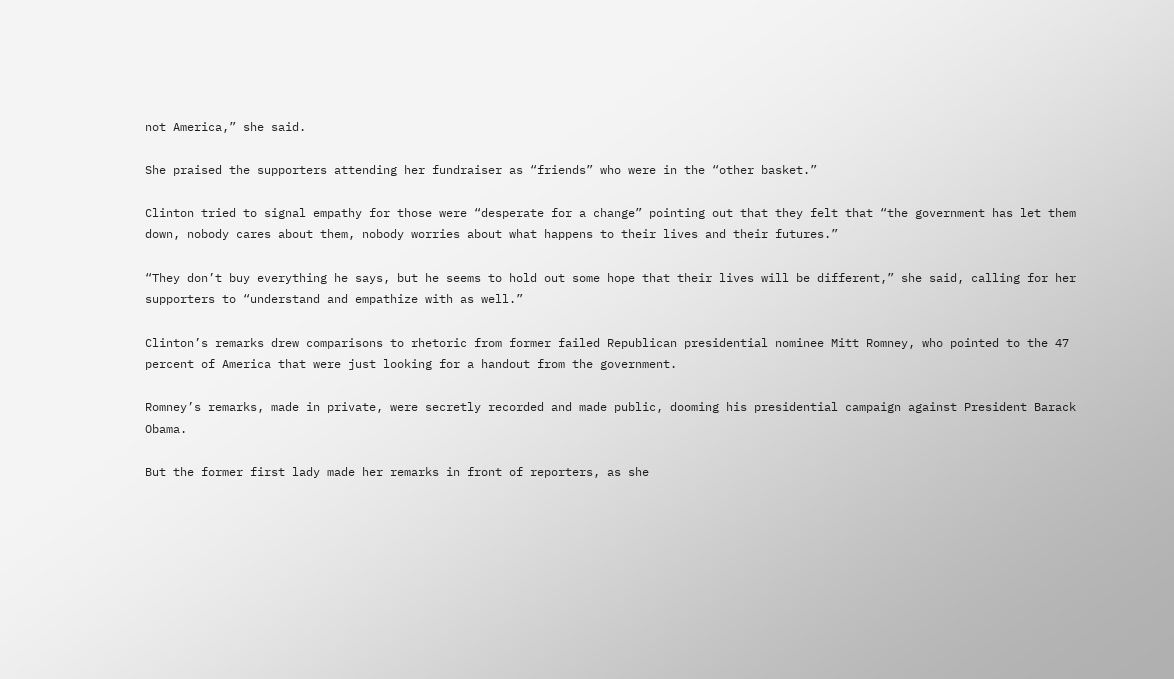not America,” she said.

She praised the supporters attending her fundraiser as “friends” who were in the “other basket.”

Clinton tried to signal empathy for those were “desperate for a change” pointing out that they felt that “the government has let them down, nobody cares about them, nobody worries about what happens to their lives and their futures.”

“They don’t buy everything he says, but he seems to hold out some hope that their lives will be different,” she said, calling for her supporters to “understand and empathize with as well.”

Clinton’s remarks drew comparisons to rhetoric from former failed Republican presidential nominee Mitt Romney, who pointed to the 47 percent of America that were just looking for a handout from the government.

Romney’s remarks, made in private, were secretly recorded and made public, dooming his presidential campaign against President Barack Obama.

But the former first lady made her remarks in front of reporters, as she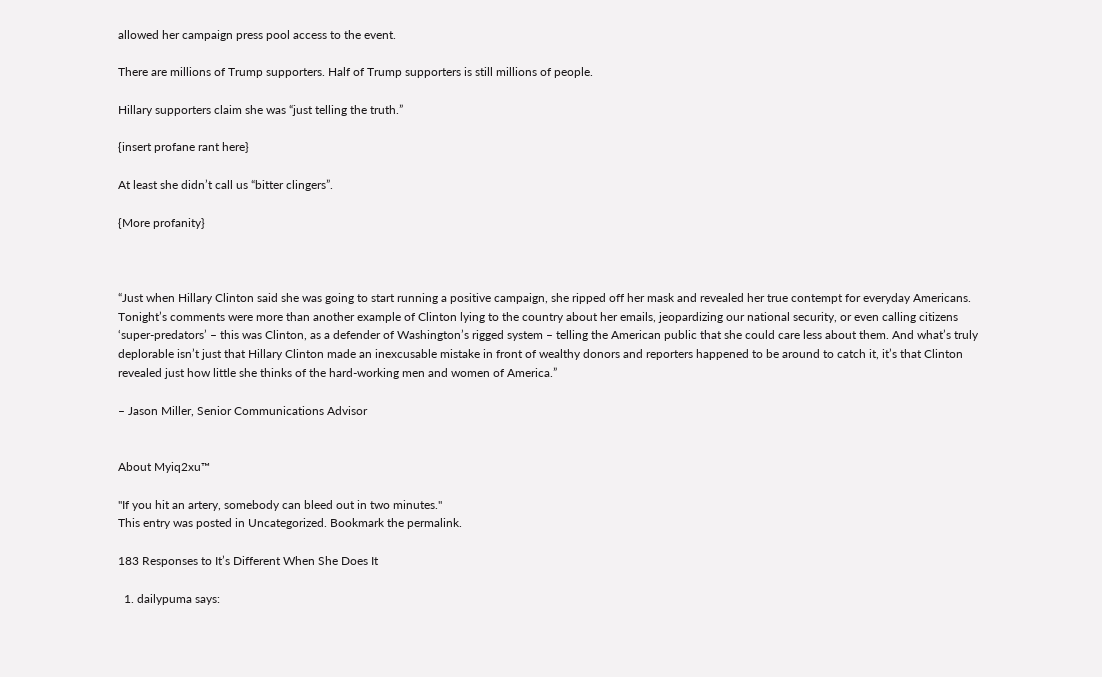allowed her campaign press pool access to the event.

There are millions of Trump supporters. Half of Trump supporters is still millions of people.

Hillary supporters claim she was “just telling the truth.”

{insert profane rant here}

At least she didn’t call us “bitter clingers”.

{More profanity}



“Just when Hillary Clinton said she was going to start running a positive campaign, she ripped off her mask and revealed her true contempt for everyday Americans. Tonight’s comments were more than another example of Clinton lying to the country about her emails, jeopardizing our national security, or even calling citizens ‘super-predators’ – this was Clinton, as a defender of Washington’s rigged system – telling the American public that she could care less about them. And what’s truly deplorable isn’t just that Hillary Clinton made an inexcusable mistake in front of wealthy donors and reporters happened to be around to catch it, it’s that Clinton revealed just how little she thinks of the hard-working men and women of America.”

– Jason Miller, Senior Communications Advisor


About Myiq2xu™

"If you hit an artery, somebody can bleed out in two minutes."
This entry was posted in Uncategorized. Bookmark the permalink.

183 Responses to It’s Different When She Does It

  1. dailypuma says: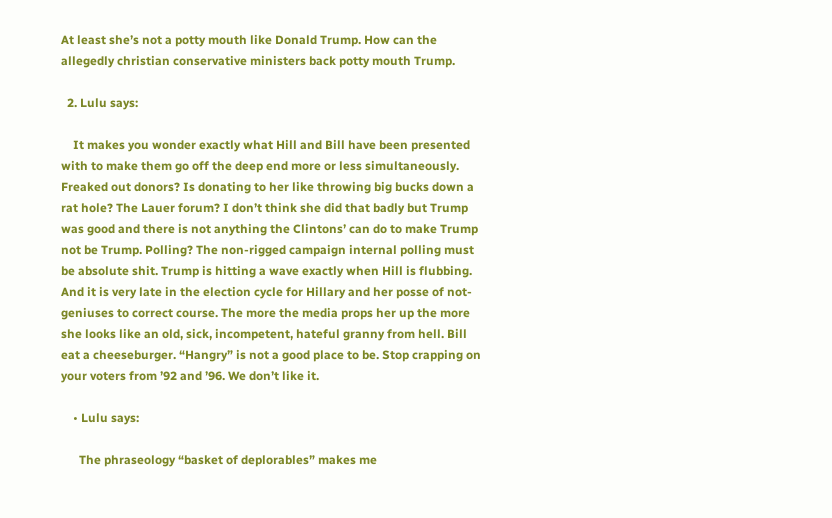At least she’s not a potty mouth like Donald Trump. How can the allegedly christian conservative ministers back potty mouth Trump.

  2. Lulu says:

    It makes you wonder exactly what Hill and Bill have been presented with to make them go off the deep end more or less simultaneously. Freaked out donors? Is donating to her like throwing big bucks down a rat hole? The Lauer forum? I don’t think she did that badly but Trump was good and there is not anything the Clintons’ can do to make Trump not be Trump. Polling? The non-rigged campaign internal polling must be absolute shit. Trump is hitting a wave exactly when Hill is flubbing. And it is very late in the election cycle for Hillary and her posse of not-geniuses to correct course. The more the media props her up the more she looks like an old, sick, incompetent, hateful granny from hell. Bill eat a cheeseburger. “Hangry” is not a good place to be. Stop crapping on your voters from ’92 and ’96. We don’t like it.

    • Lulu says:

      The phraseology “basket of deplorables” makes me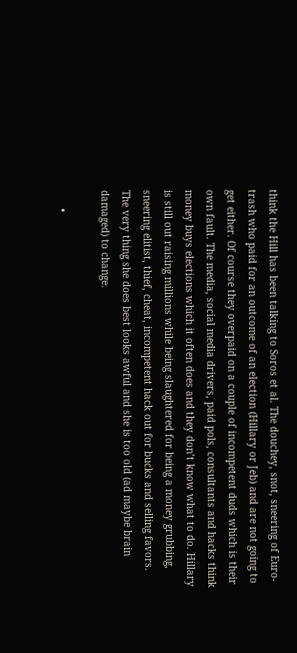think the Hill has been talking to Soros et al. The douchey, snot, sneering of Euro-trash who paid for an outcome of an election (Hillary or Jeb) and are not going to get either. Of course they overpaid on a couple of incompetent duds which is their own fault. The media, social media drivers, paid pols, consultants and hacks think money buys elections which it often does and they don’t know what to do. Hillary is still out raising millions while being slaughtered for being a money grubbing, sneering elitist, thief, cheat, incompetent hack out for bucks and selling favors. The very thing she does best looks awful and she is too old (ad maybe brain damaged) to change.

      •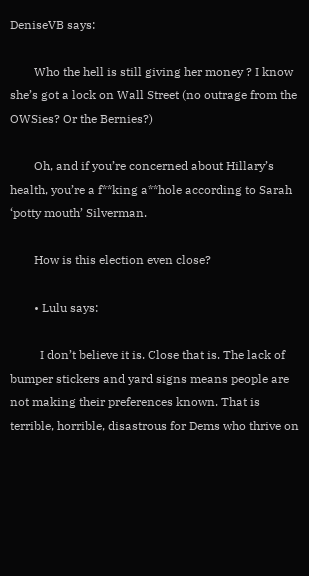DeniseVB says:

        Who the hell is still giving her money ? I know she’s got a lock on Wall Street (no outrage from the OWSies? Or the Bernies?)

        Oh, and if you’re concerned about Hillary’s health, you’re a f**king a**hole according to Sarah ‘potty mouth’ Silverman.

        How is this election even close?

        • Lulu says:

          I don’t believe it is. Close that is. The lack of bumper stickers and yard signs means people are not making their preferences known. That is terrible, horrible, disastrous for Dems who thrive on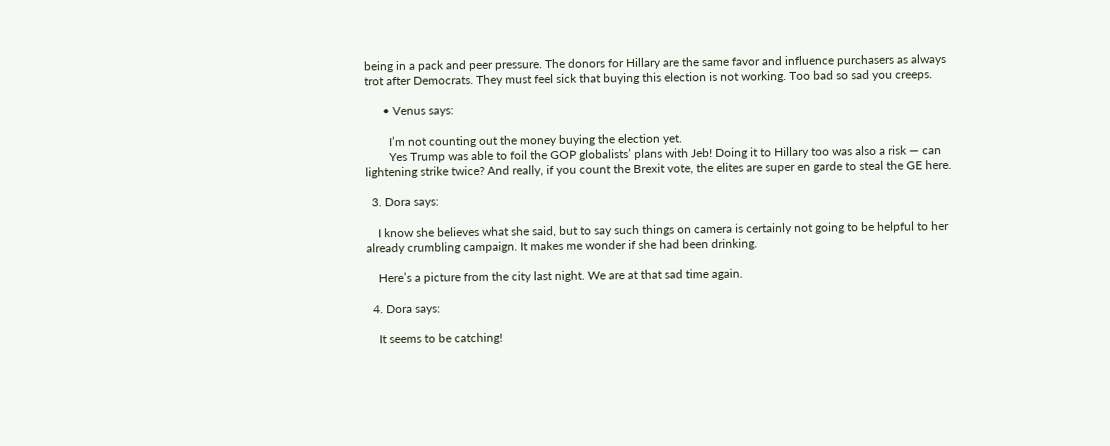being in a pack and peer pressure. The donors for Hillary are the same favor and influence purchasers as always trot after Democrats. They must feel sick that buying this election is not working. Too bad so sad you creeps.

      • Venus says:

        I’m not counting out the money buying the election yet.
        Yes Trump was able to foil the GOP globalists’ plans with Jeb! Doing it to Hillary too was also a risk — can lightening strike twice? And really, if you count the Brexit vote, the elites are super en garde to steal the GE here.

  3. Dora says:

    I know she believes what she said, but to say such things on camera is certainly not going to be helpful to her already crumbling campaign. It makes me wonder if she had been drinking.

    Here’s a picture from the city last night. We are at that sad time again.

  4. Dora says:

    It seems to be catching!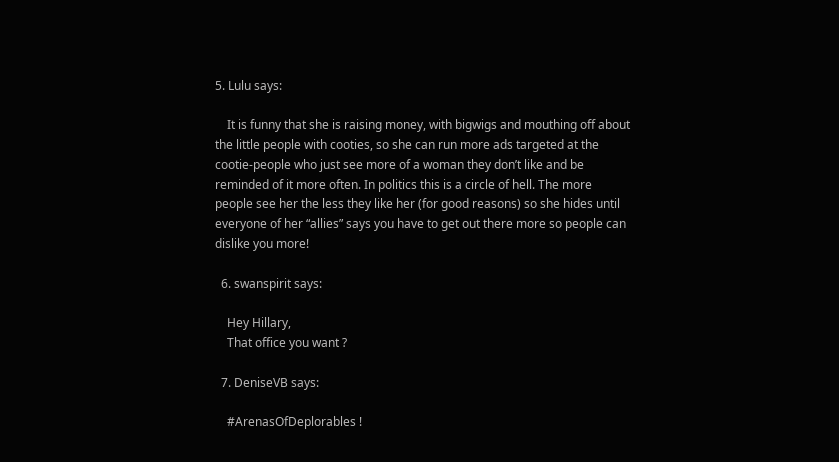5. Lulu says:

    It is funny that she is raising money, with bigwigs and mouthing off about the little people with cooties, so she can run more ads targeted at the cootie-people who just see more of a woman they don’t like and be reminded of it more often. In politics this is a circle of hell. The more people see her the less they like her (for good reasons) so she hides until everyone of her “allies” says you have to get out there more so people can dislike you more!

  6. swanspirit says:

    Hey Hillary,
    That office you want ?

  7. DeniseVB says:

    #ArenasOfDeplorables !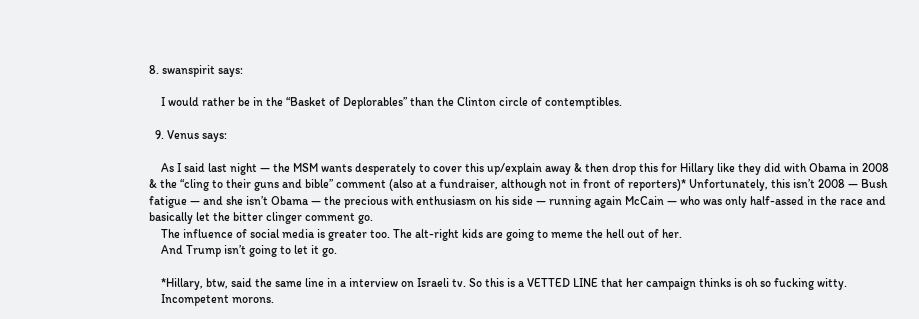8. swanspirit says:

    I would rather be in the “Basket of Deplorables” than the Clinton circle of contemptibles.

  9. Venus says:

    As I said last night — the MSM wants desperately to cover this up/explain away & then drop this for Hillary like they did with Obama in 2008 & the “cling to their guns and bible” comment (also at a fundraiser, although not in front of reporters)* Unfortunately, this isn’t 2008 — Bush fatigue — and she isn’t Obama — the precious with enthusiasm on his side — running again McCain — who was only half-assed in the race and basically let the bitter clinger comment go.
    The influence of social media is greater too. The alt-right kids are going to meme the hell out of her.
    And Trump isn’t going to let it go.

    *Hillary, btw, said the same line in a interview on Israeli tv. So this is a VETTED LINE that her campaign thinks is oh so fucking witty.
    Incompetent morons.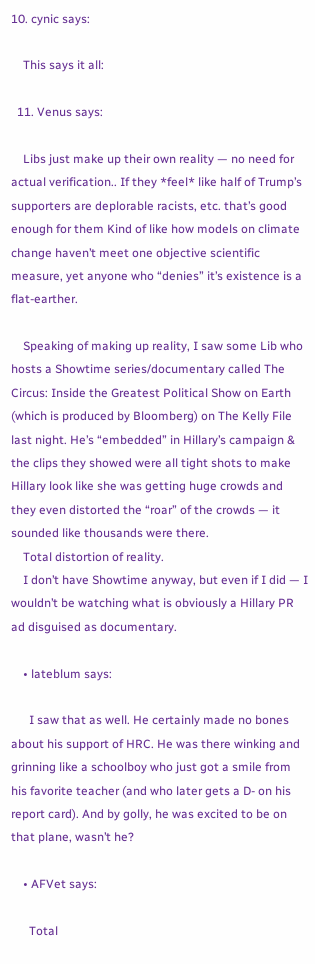10. cynic says:

    This says it all:

  11. Venus says:

    Libs just make up their own reality — no need for actual verification.. If they *feel* like half of Trump’s supporters are deplorable racists, etc. that’s good enough for them Kind of like how models on climate change haven’t meet one objective scientific measure, yet anyone who “denies” it’s existence is a flat-earther.

    Speaking of making up reality, I saw some Lib who hosts a Showtime series/documentary called The Circus: Inside the Greatest Political Show on Earth (which is produced by Bloomberg) on The Kelly File last night. He’s “embedded” in Hillary’s campaign & the clips they showed were all tight shots to make Hillary look like she was getting huge crowds and they even distorted the “roar” of the crowds — it sounded like thousands were there.
    Total distortion of reality.
    I don’t have Showtime anyway, but even if I did — I wouldn’t be watching what is obviously a Hillary PR ad disguised as documentary.

    • lateblum says:

      I saw that as well. He certainly made no bones about his support of HRC. He was there winking and grinning like a schoolboy who just got a smile from his favorite teacher (and who later gets a D- on his report card). And by golly, he was excited to be on that plane, wasn’t he?

    • AFVet says:

      Total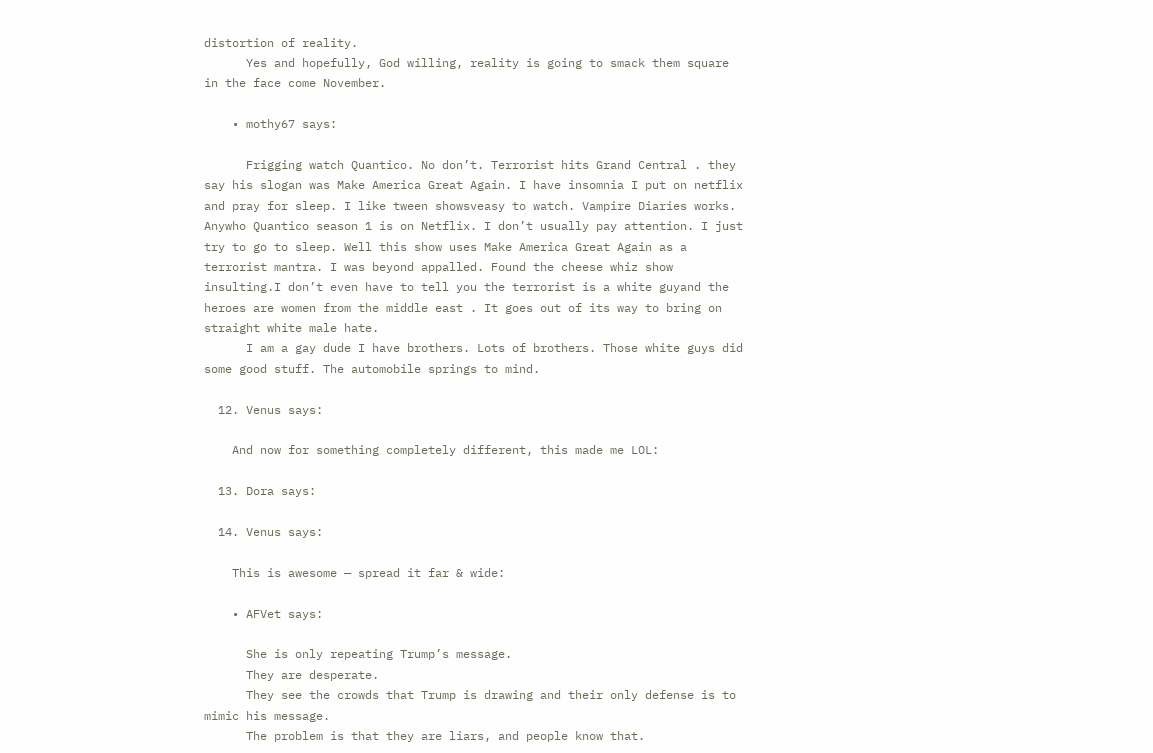distortion of reality.
      Yes and hopefully, God willing, reality is going to smack them square in the face come November.

    • mothy67 says:

      Frigging watch Quantico. No don’t. Terrorist hits Grand Central . they say his slogan was Make America Great Again. I have insomnia I put on netflix and pray for sleep. I like tween showsveasy to watch. Vampire Diaries works. Anywho Quantico season 1 is on Netflix. I don’t usually pay attention. I just try to go to sleep. Well this show uses Make America Great Again as a terrorist mantra. I was beyond appalled. Found the cheese whiz show insulting.I don’t even have to tell you the terrorist is a white guyand the heroes are women from the middle east . It goes out of its way to bring on straight white male hate.
      I am a gay dude I have brothers. Lots of brothers. Those white guys did some good stuff. The automobile springs to mind.

  12. Venus says:

    And now for something completely different, this made me LOL:

  13. Dora says:

  14. Venus says:

    This is awesome — spread it far & wide:

    • AFVet says:

      She is only repeating Trump’s message.
      They are desperate.
      They see the crowds that Trump is drawing and their only defense is to mimic his message.
      The problem is that they are liars, and people know that.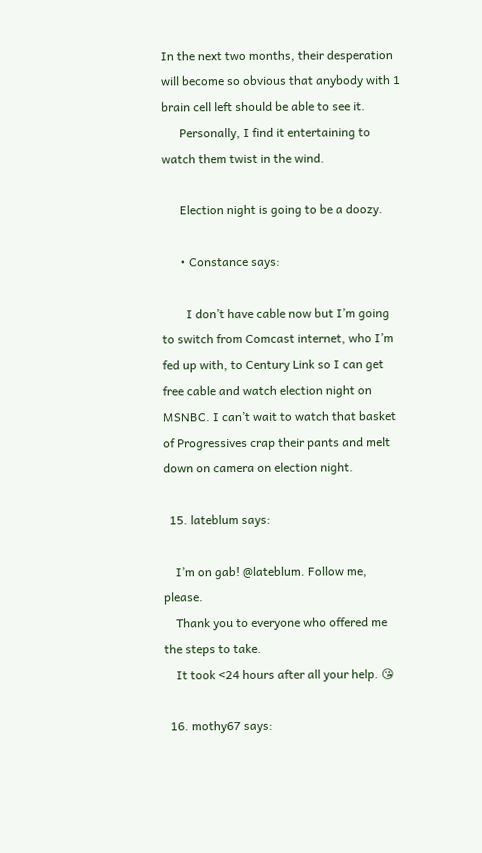In the next two months, their desperation will become so obvious that anybody with 1 brain cell left should be able to see it.
      Personally, I find it entertaining to watch them twist in the wind.

      Election night is going to be a doozy.

      • Constance says:

        I don’t have cable now but I’m going to switch from Comcast internet, who I’m fed up with, to Century Link so I can get free cable and watch election night on MSNBC. I can’t wait to watch that basket of Progressives crap their pants and melt down on camera on election night.

  15. lateblum says:

    I’m on gab! @lateblum. Follow me, please.
    Thank you to everyone who offered me the steps to take.
    It took <24 hours after all your help. 😘

  16. mothy67 says: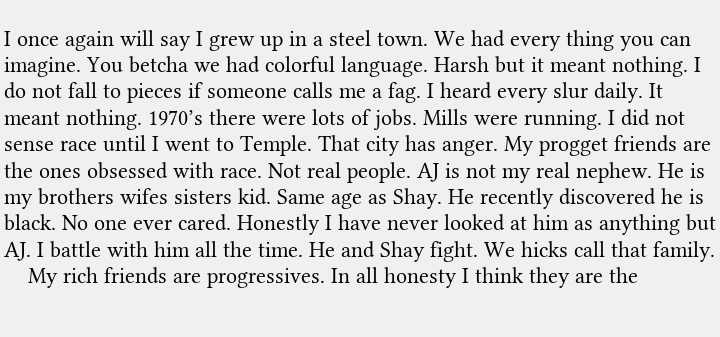I once again will say I grew up in a steel town. We had every thing you can imagine. You betcha we had colorful language. Harsh but it meant nothing. I do not fall to pieces if someone calls me a fag. I heard every slur daily. It meant nothing. 1970’s there were lots of jobs. Mills were running. I did not sense race until I went to Temple. That city has anger. My progget friends are the ones obsessed with race. Not real people. AJ is not my real nephew. He is my brothers wifes sisters kid. Same age as Shay. He recently discovered he is black. No one ever cared. Honestly I have never looked at him as anything but AJ. I battle with him all the time. He and Shay fight. We hicks call that family.
    My rich friends are progressives. In all honesty I think they are the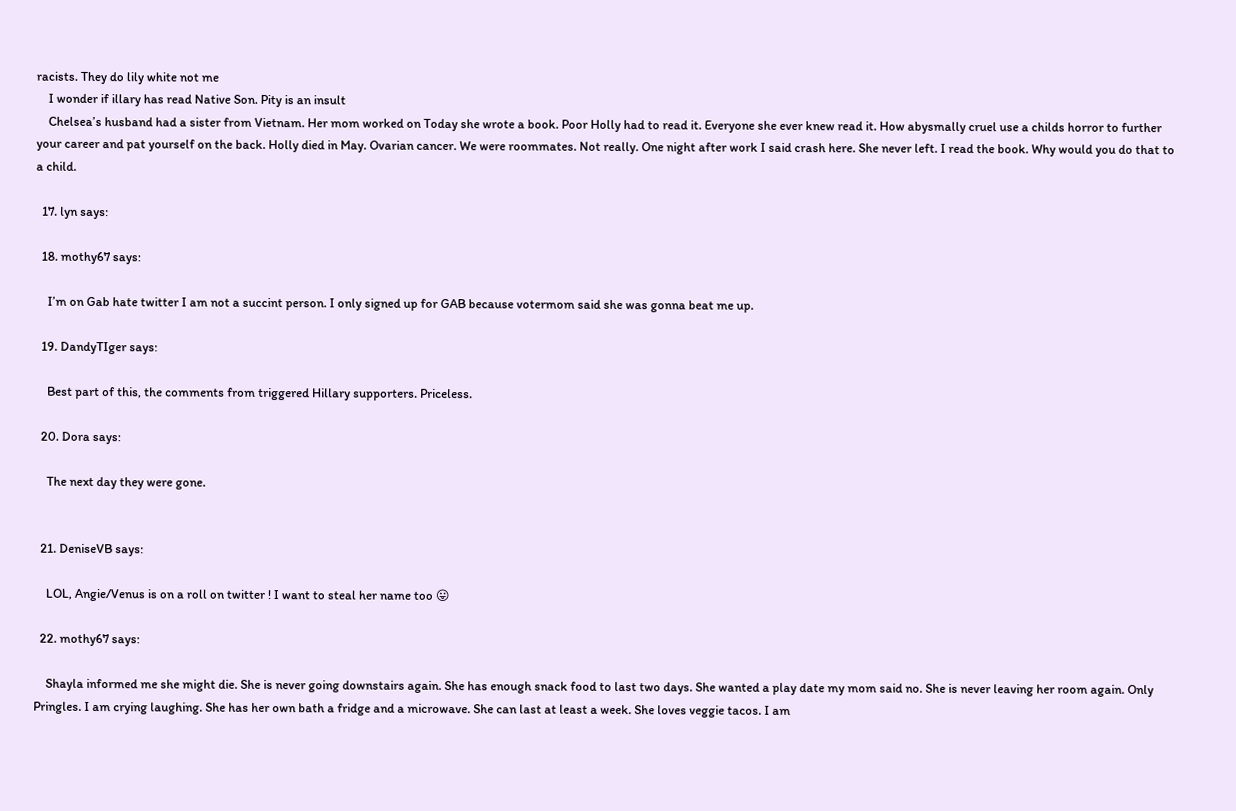racists. They do lily white not me
    I wonder if illary has read Native Son. Pity is an insult
    Chelsea’s husband had a sister from Vietnam. Her mom worked on Today she wrote a book. Poor Holly had to read it. Everyone she ever knew read it. How abysmally cruel use a childs horror to further your career and pat yourself on the back. Holly died in May. Ovarian cancer. We were roommates. Not really. One night after work I said crash here. She never left. I read the book. Why would you do that to a child.

  17. lyn says:

  18. mothy67 says:

    I’m on Gab hate twitter I am not a succint person. I only signed up for GAB because votermom said she was gonna beat me up.

  19. DandyTIger says:

    Best part of this, the comments from triggered Hillary supporters. Priceless.

  20. Dora says:

    The next day they were gone.


  21. DeniseVB says:

    LOL, Angie/Venus is on a roll on twitter ! I want to steal her name too 😛

  22. mothy67 says:

    Shayla informed me she might die. She is never going downstairs again. She has enough snack food to last two days. She wanted a play date my mom said no. She is never leaving her room again. Only Pringles. I am crying laughing. She has her own bath a fridge and a microwave. She can last at least a week. She loves veggie tacos. I am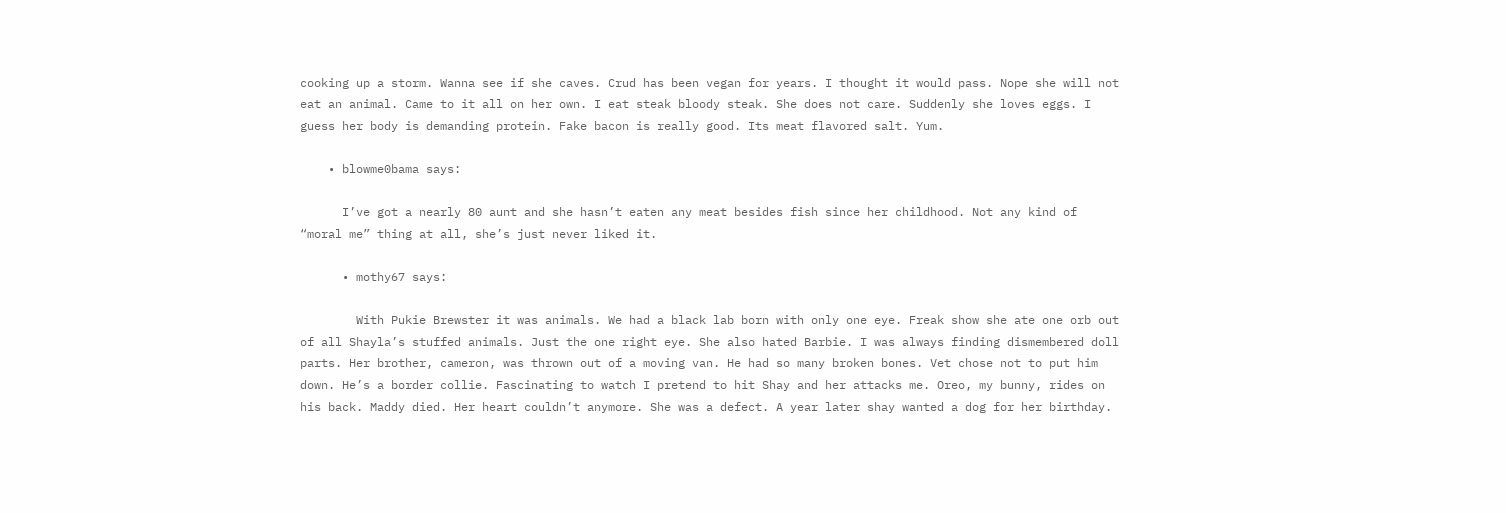cooking up a storm. Wanna see if she caves. Crud has been vegan for years. I thought it would pass. Nope she will not eat an animal. Came to it all on her own. I eat steak bloody steak. She does not care. Suddenly she loves eggs. I guess her body is demanding protein. Fake bacon is really good. Its meat flavored salt. Yum.

    • blowme0bama says:

      I’ve got a nearly 80 aunt and she hasn’t eaten any meat besides fish since her childhood. Not any kind of “moral me” thing at all, she’s just never liked it.

      • mothy67 says:

        With Pukie Brewster it was animals. We had a black lab born with only one eye. Freak show she ate one orb out of all Shayla’s stuffed animals. Just the one right eye. She also hated Barbie. I was always finding dismembered doll parts. Her brother, cameron, was thrown out of a moving van. He had so many broken bones. Vet chose not to put him down. He’s a border collie. Fascinating to watch I pretend to hit Shay and her attacks me. Oreo, my bunny, rides on his back. Maddy died. Her heart couldn’t anymore. She was a defect. A year later shay wanted a dog for her birthday.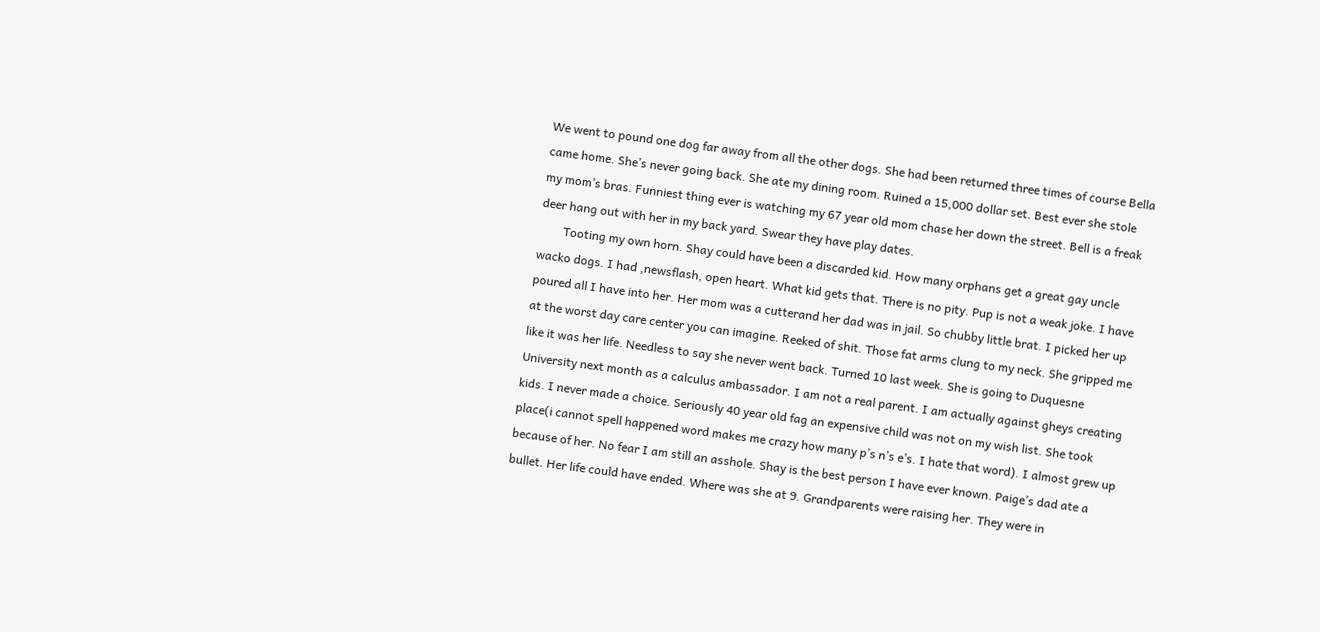We went to pound one dog far away from all the other dogs. She had been returned three times of course Bella came home. She’s never going back. She ate my dining room. Ruined a 15,000 dollar set. Best ever she stole my mom’s bras. Funniest thing ever is watching my 67 year old mom chase her down the street. Bell is a freak deer hang out with her in my back yard. Swear they have play dates.
        Tooting my own horn. Shay could have been a discarded kid. How many orphans get a great gay uncle wacko dogs. I had ,newsflash, open heart. What kid gets that. There is no pity. Pup is not a weak joke. I have poured all I have into her. Her mom was a cutterand her dad was in jail. So chubby little brat. I picked her up at the worst day care center you can imagine. Reeked of shit. Those fat arms clung to my neck. She gripped me like it was her life. Needless to say she never went back. Turned 10 last week. She is going to Duquesne University next month as a calculus ambassador. I am not a real parent. I am actually against gheys creating kids. I never made a choice. Seriously 40 year old fag an expensive child was not on my wish list. She took place(i cannot spell happened word makes me crazy how many p’s n’s e’s. I hate that word). I almost grew up because of her. No fear I am still an asshole. Shay is the best person I have ever known. Paige’s dad ate a bullet. Her life could have ended. Where was she at 9. Grandparents were raising her. They were in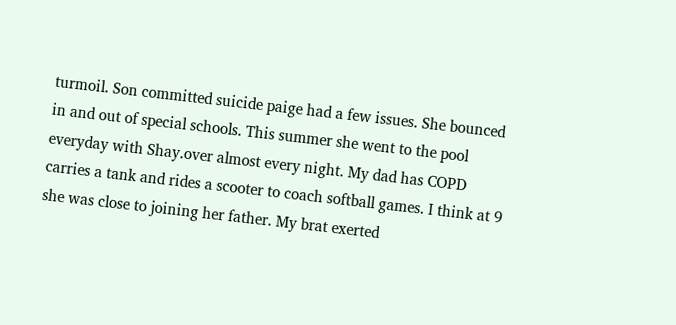turmoil. Son committed suicide paige had a few issues. She bounced in and out of special schools. This summer she went to the pool everyday with Shay.over almost every night. My dad has COPD carries a tank and rides a scooter to coach softball games. I think at 9 she was close to joining her father. My brat exerted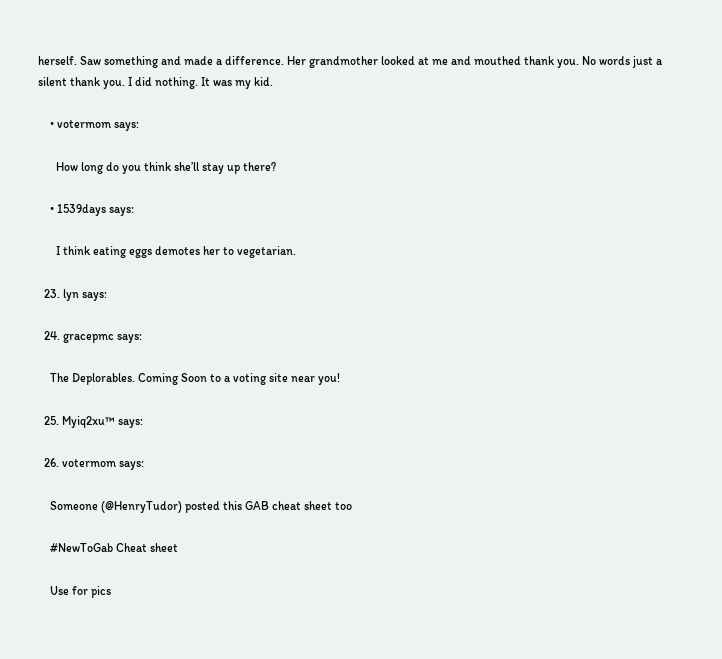herself. Saw something and made a difference. Her grandmother looked at me and mouthed thank you. No words just a silent thank you. I did nothing. It was my kid.

    • votermom says:

      How long do you think she’ll stay up there?

    • 1539days says:

      I think eating eggs demotes her to vegetarian.

  23. lyn says:

  24. gracepmc says:

    The Deplorables. Coming Soon to a voting site near you!

  25. Myiq2xu™ says:

  26. votermom says:

    Someone (@HenryTudor) posted this GAB cheat sheet too

    #NewToGab Cheat sheet

    Use for pics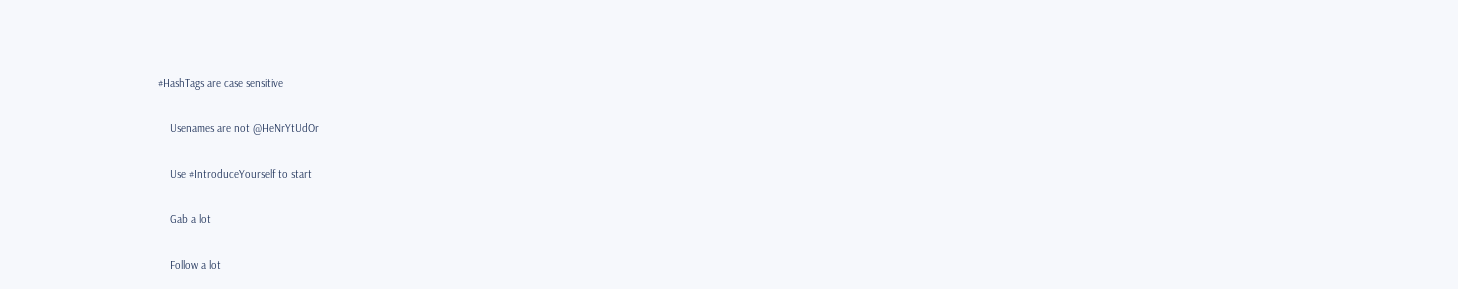#HashTags are case sensitive

    Usenames are not @HeNrYtUdOr

    Use #IntroduceYourself to start

    Gab a lot

    Follow a lot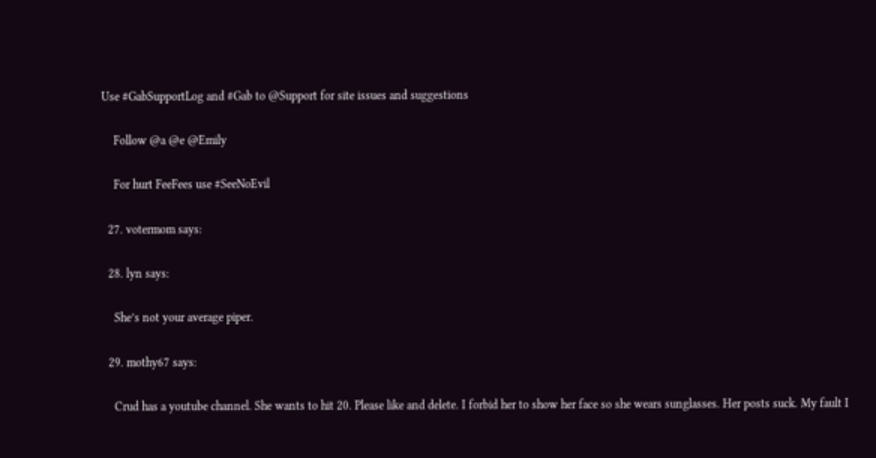Use #GabSupportLog and #Gab to @Support for site issues and suggestions

    Follow @a @e @Emily

    For hurt FeeFees use #SeeNoEvil

  27. votermom says:

  28. lyn says:

    She’s not your average piper.

  29. mothy67 says:

    Crud has a youtube channel. She wants to hit 20. Please like and delete. I forbid her to show her face so she wears sunglasses. Her posts suck. My fault I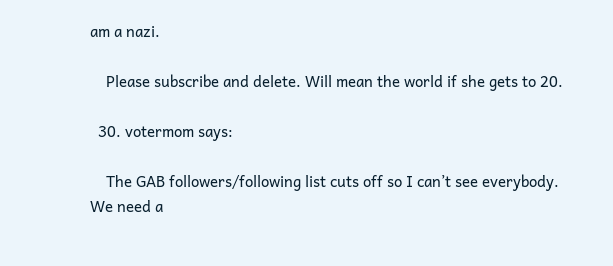am a nazi.

    Please subscribe and delete. Will mean the world if she gets to 20.

  30. votermom says:

    The GAB followers/following list cuts off so I can’t see everybody. We need a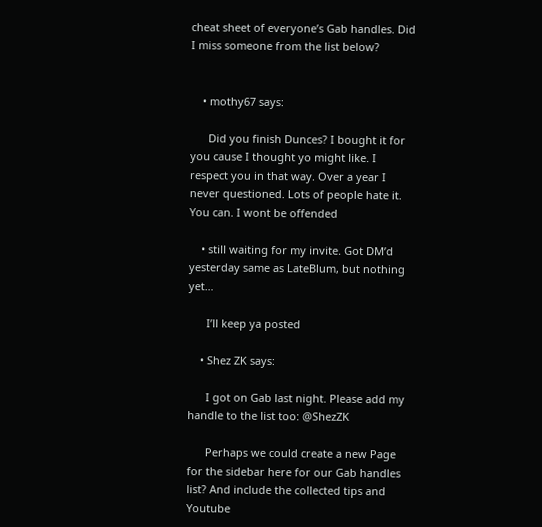cheat sheet of everyone’s Gab handles. Did I miss someone from the list below?


    • mothy67 says:

      Did you finish Dunces? I bought it for you cause I thought yo might like. I respect you in that way. Over a year I never questioned. Lots of people hate it. You can. I wont be offended

    • still waiting for my invite. Got DM’d yesterday same as LateBlum, but nothing yet…

      I’ll keep ya posted

    • Shez ZK says:

      I got on Gab last night. Please add my handle to the list too: @ShezZK

      Perhaps we could create a new Page for the sidebar here for our Gab handles list? And include the collected tips and Youtube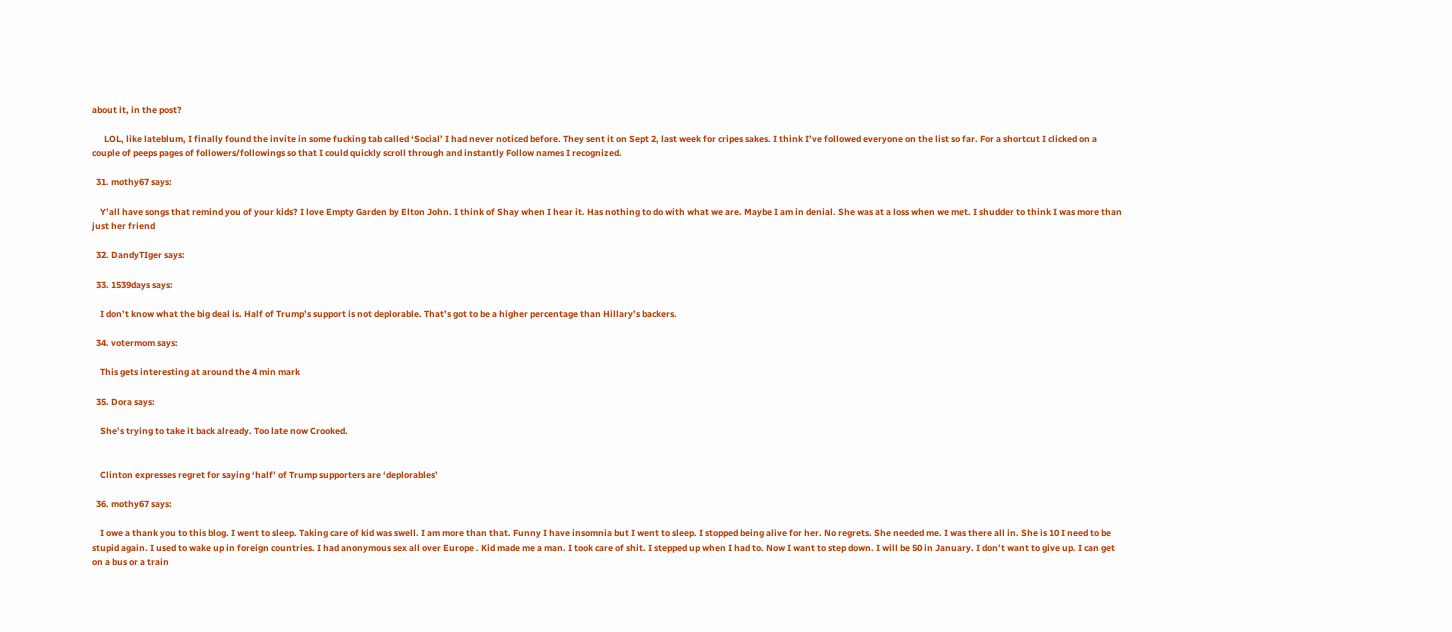about it, in the post?

      LOL, like lateblum, I finally found the invite in some fucking tab called ‘Social’ I had never noticed before. They sent it on Sept 2, last week for cripes sakes. I think I’ve followed everyone on the list so far. For a shortcut I clicked on a couple of peeps pages of followers/followings so that I could quickly scroll through and instantly Follow names I recognized.

  31. mothy67 says:

    Y’all have songs that remind you of your kids? I love Empty Garden by Elton John. I think of Shay when I hear it. Has nothing to do with what we are. Maybe I am in denial. She was at a loss when we met. I shudder to think I was more than just her friend

  32. DandyTIger says:

  33. 1539days says:

    I don’t know what the big deal is. Half of Trump’s support is not deplorable. That’s got to be a higher percentage than Hillary’s backers.

  34. votermom says:

    This gets interesting at around the 4 min mark

  35. Dora says:

    She’s trying to take it back already. Too late now Crooked.


    Clinton expresses regret for saying ‘half’ of Trump supporters are ‘deplorables’

  36. mothy67 says:

    I owe a thank you to this blog. I went to sleep. Taking care of kid was swell. I am more than that. Funny I have insomnia but I went to sleep. I stopped being alive for her. No regrets. She needed me. I was there all in. She is 10 I need to be stupid again. I used to wake up in foreign countries. I had anonymous sex all over Europe . Kid made me a man. I took care of shit. I stepped up when I had to. Now I want to step down. I will be 50 in January. I don’t want to give up. I can get on a bus or a train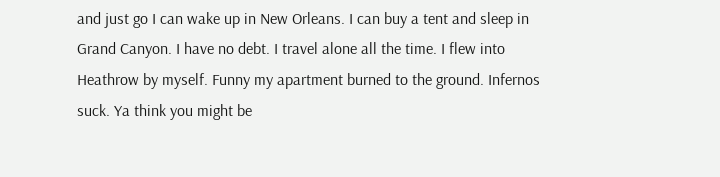and just go I can wake up in New Orleans. I can buy a tent and sleep in Grand Canyon. I have no debt. I travel alone all the time. I flew into Heathrow by myself. Funny my apartment burned to the ground. Infernos suck. Ya think you might be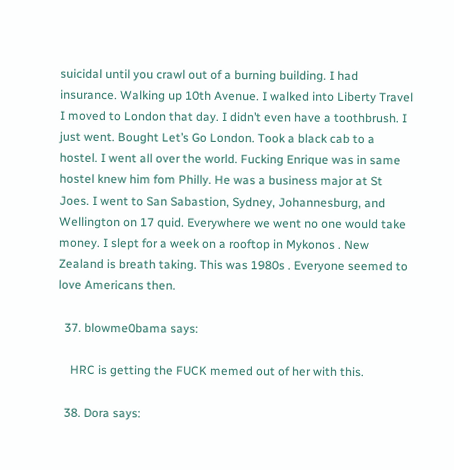suicidal until you crawl out of a burning building. I had insurance. Walking up 10th Avenue. I walked into Liberty Travel I moved to London that day. I didn’t even have a toothbrush. I just went. Bought Let’s Go London. Took a black cab to a hostel. I went all over the world. Fucking Enrique was in same hostel knew him fom Philly. He was a business major at St Joes. I went to San Sabastion, Sydney, Johannesburg, and Wellington on 17 quid. Everywhere we went no one would take money. I slept for a week on a rooftop in Mykonos . New Zealand is breath taking. This was 1980s . Everyone seemed to love Americans then.

  37. blowme0bama says:

    HRC is getting the FUCK memed out of her with this.

  38. Dora says: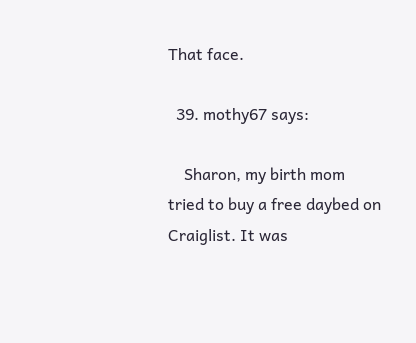That face.

  39. mothy67 says:

    Sharon, my birth mom tried to buy a free daybed on Craiglist. It was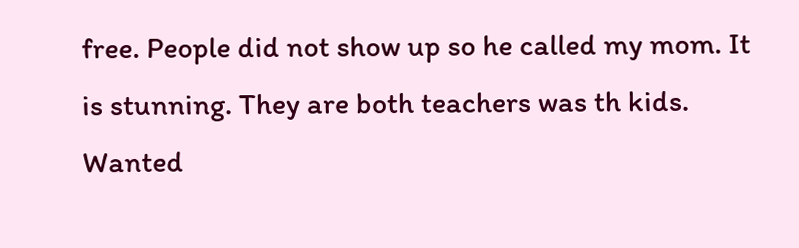free. People did not show up so he called my mom. It is stunning. They are both teachers was th kids. Wanted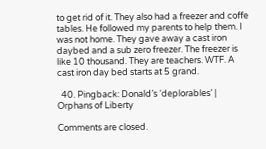to get rid of it. They also had a freezer and coffe tables. He followed my parents to help them. I was not home. They gave away a cast iron daybed and a sub zero freezer. The freezer is like 10 thousand. They are teachers. WTF. A cast iron day bed starts at 5 grand.

  40. Pingback: Donald’s ‘deplorables’ | Orphans of Liberty

Comments are closed.